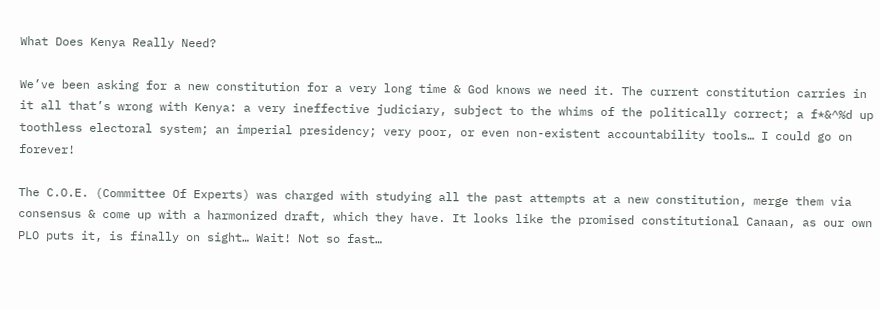What Does Kenya Really Need?

We’ve been asking for a new constitution for a very long time & God knows we need it. The current constitution carries in it all that’s wrong with Kenya: a very ineffective judiciary, subject to the whims of the politically correct; a f*&^%d up toothless electoral system; an imperial presidency; very poor, or even non-existent accountability tools… I could go on forever!

The C.O.E. (Committee Of Experts) was charged with studying all the past attempts at a new constitution, merge them via consensus & come up with a harmonized draft, which they have. It looks like the promised constitutional Canaan, as our own PLO puts it, is finally on sight… Wait! Not so fast…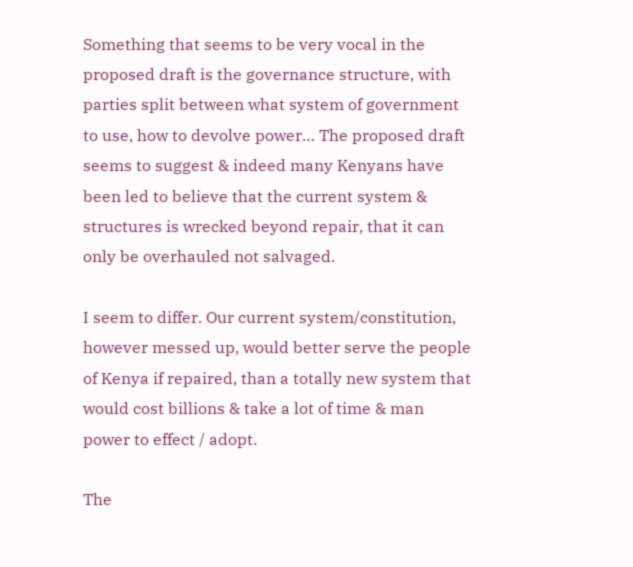Something that seems to be very vocal in the proposed draft is the governance structure, with parties split between what system of government to use, how to devolve power… The proposed draft seems to suggest & indeed many Kenyans have been led to believe that the current system & structures is wrecked beyond repair, that it can only be overhauled not salvaged.

I seem to differ. Our current system/constitution, however messed up, would better serve the people of Kenya if repaired, than a totally new system that would cost billions & take a lot of time & man power to effect / adopt.

The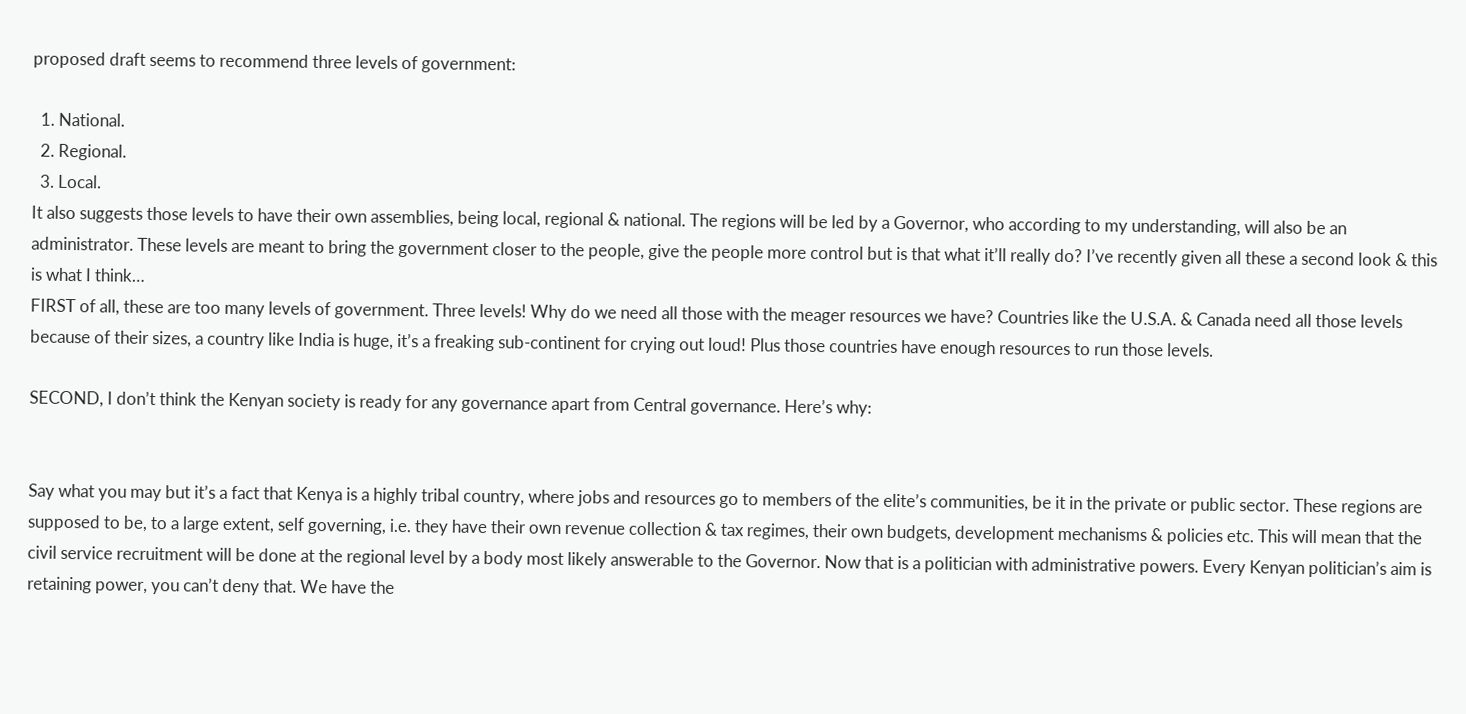proposed draft seems to recommend three levels of government:

  1. National.
  2. Regional.
  3. Local.
It also suggests those levels to have their own assemblies, being local, regional & national. The regions will be led by a Governor, who according to my understanding, will also be an administrator. These levels are meant to bring the government closer to the people, give the people more control but is that what it’ll really do? I’ve recently given all these a second look & this is what I think…
FIRST of all, these are too many levels of government. Three levels! Why do we need all those with the meager resources we have? Countries like the U.S.A. & Canada need all those levels because of their sizes, a country like India is huge, it’s a freaking sub-continent for crying out loud! Plus those countries have enough resources to run those levels.

SECOND, I don’t think the Kenyan society is ready for any governance apart from Central governance. Here’s why:


Say what you may but it’s a fact that Kenya is a highly tribal country, where jobs and resources go to members of the elite’s communities, be it in the private or public sector. These regions are supposed to be, to a large extent, self governing, i.e. they have their own revenue collection & tax regimes, their own budgets, development mechanisms & policies etc. This will mean that the civil service recruitment will be done at the regional level by a body most likely answerable to the Governor. Now that is a politician with administrative powers. Every Kenyan politician’s aim is retaining power, you can’t deny that. We have the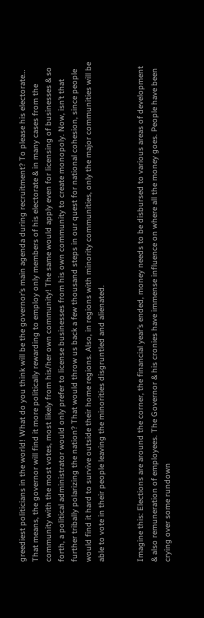greediest politicians in the world! What do you think will be the governor’s main agenda during recruitment? To please his electorate… That means, the governor will find it more politically rewarding to employ only members of his electorate & in many cases from the community with the most votes, most likely from his/her own community! The same would apply even for licensing of businesses & so forth, a political administrator would only prefer to license businesses from his own community to create monopoly. Now, isn’t that further tribally polarizing the nation? That would throw us back a few thousand steps in our quest for national cohesion, since people would find it hard to survive outside their home regions. Also, in regions with minority communities, only the major communities will be able to vote in their people leaving the minorities disgruntled and alienated.


Imagine this: Elections are around the corner, the financial year’s ended, money needs to be disbursed to various areas of development & also remuneration of employees. The Governor & his cronies have immense influence on where all the money goes. People have been crying over some rundown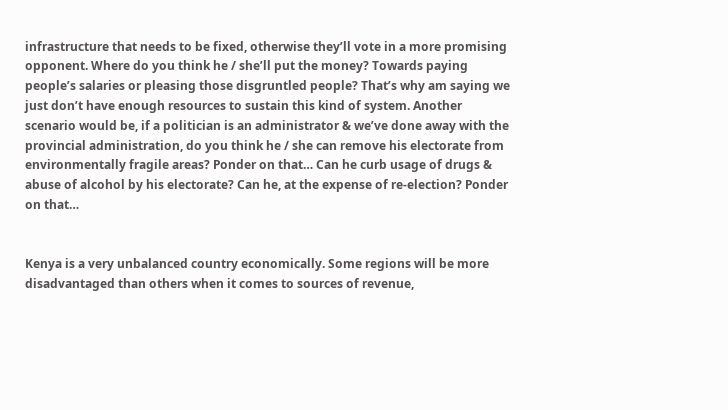infrastructure that needs to be fixed, otherwise they’ll vote in a more promising opponent. Where do you think he / she’ll put the money? Towards paying people’s salaries or pleasing those disgruntled people? That’s why am saying we just don’t have enough resources to sustain this kind of system. Another scenario would be, if a politician is an administrator & we’ve done away with the provincial administration, do you think he / she can remove his electorate from environmentally fragile areas? Ponder on that… Can he curb usage of drugs & abuse of alcohol by his electorate? Can he, at the expense of re-election? Ponder on that…


Kenya is a very unbalanced country economically. Some regions will be more disadvantaged than others when it comes to sources of revenue,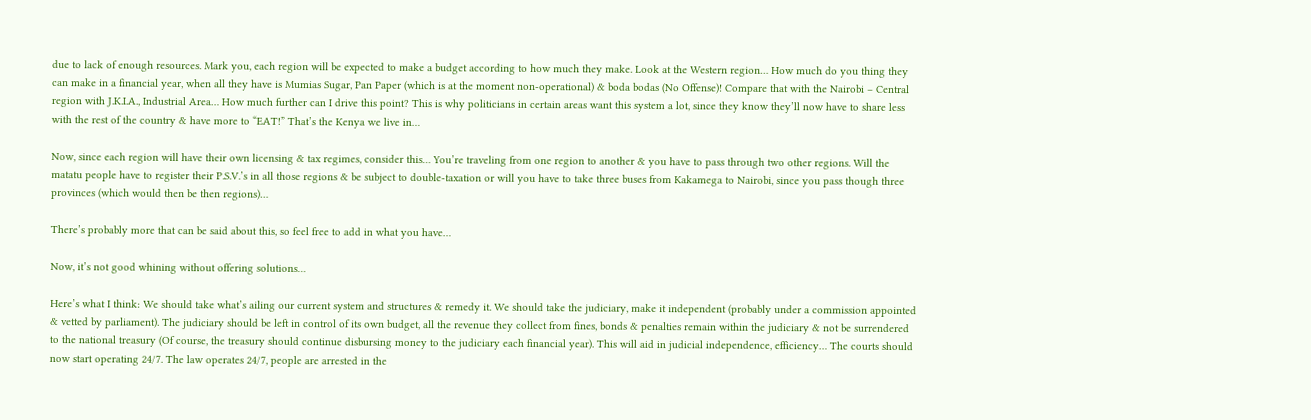due to lack of enough resources. Mark you, each region will be expected to make a budget according to how much they make. Look at the Western region… How much do you thing they can make in a financial year, when all they have is Mumias Sugar, Pan Paper (which is at the moment non-operational) & boda bodas (No Offense)! Compare that with the Nairobi – Central region with J.K.I.A., Industrial Area… How much further can I drive this point? This is why politicians in certain areas want this system a lot, since they know they’ll now have to share less with the rest of the country & have more to “EAT!” That’s the Kenya we live in…

Now, since each region will have their own licensing & tax regimes, consider this… You’re traveling from one region to another & you have to pass through two other regions. Will the matatu people have to register their P.S.V.’s in all those regions & be subject to double-taxation or will you have to take three buses from Kakamega to Nairobi, since you pass though three provinces (which would then be then regions)…

There’s probably more that can be said about this, so feel free to add in what you have…

Now, it’s not good whining without offering solutions…

Here’s what I think: We should take what’s ailing our current system and structures & remedy it. We should take the judiciary, make it independent (probably under a commission appointed & vetted by parliament). The judiciary should be left in control of its own budget, all the revenue they collect from fines, bonds & penalties remain within the judiciary & not be surrendered to the national treasury (Of course, the treasury should continue disbursing money to the judiciary each financial year). This will aid in judicial independence, efficiency… The courts should now start operating 24/7. The law operates 24/7, people are arrested in the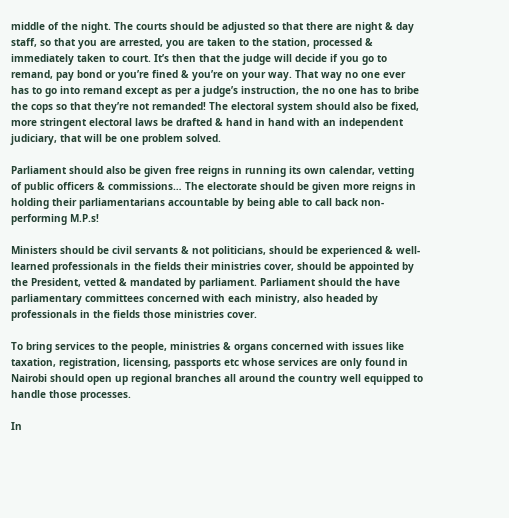middle of the night. The courts should be adjusted so that there are night & day staff, so that you are arrested, you are taken to the station, processed & immediately taken to court. It’s then that the judge will decide if you go to remand, pay bond or you’re fined & you’re on your way. That way no one ever has to go into remand except as per a judge’s instruction, the no one has to bribe the cops so that they’re not remanded! The electoral system should also be fixed, more stringent electoral laws be drafted & hand in hand with an independent judiciary, that will be one problem solved.

Parliament should also be given free reigns in running its own calendar, vetting of public officers & commissions… The electorate should be given more reigns in holding their parliamentarians accountable by being able to call back non-performing M.P.s!

Ministers should be civil servants & not politicians, should be experienced & well-learned professionals in the fields their ministries cover, should be appointed by the President, vetted & mandated by parliament. Parliament should the have parliamentary committees concerned with each ministry, also headed by professionals in the fields those ministries cover.

To bring services to the people, ministries & organs concerned with issues like taxation, registration, licensing, passports etc whose services are only found in Nairobi should open up regional branches all around the country well equipped to handle those processes.

In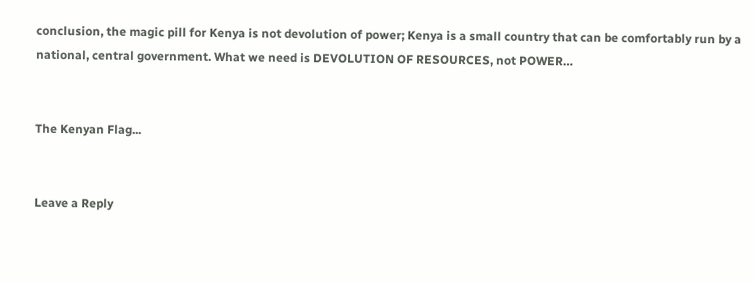conclusion, the magic pill for Kenya is not devolution of power; Kenya is a small country that can be comfortably run by a national, central government. What we need is DEVOLUTION OF RESOURCES, not POWER…


The Kenyan Flag...


Leave a Reply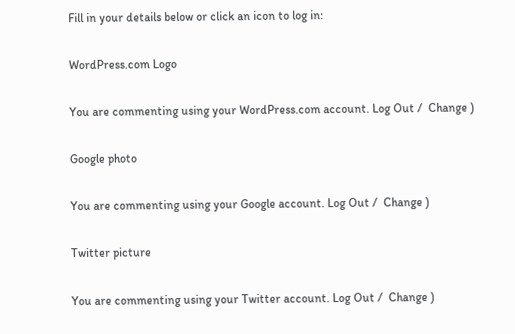Fill in your details below or click an icon to log in:

WordPress.com Logo

You are commenting using your WordPress.com account. Log Out /  Change )

Google photo

You are commenting using your Google account. Log Out /  Change )

Twitter picture

You are commenting using your Twitter account. Log Out /  Change )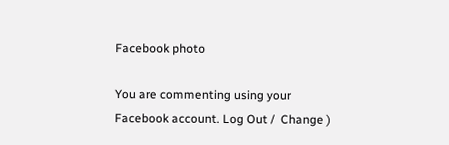Facebook photo

You are commenting using your Facebook account. Log Out /  Change )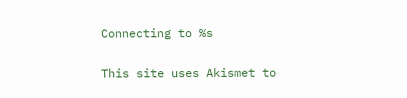Connecting to %s

This site uses Akismet to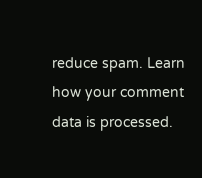reduce spam. Learn how your comment data is processed.